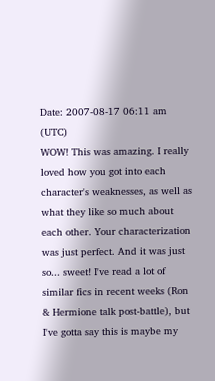Date: 2007-08-17 06:11 am (UTC)
WOW! This was amazing. I really loved how you got into each character's weaknesses, as well as what they like so much about each other. Your characterization was just perfect. And it was just so... sweet! I've read a lot of similar fics in recent weeks (Ron & Hermione talk post-battle), but I've gotta say this is maybe my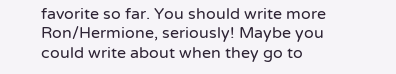favorite so far. You should write more Ron/Hermione, seriously! Maybe you could write about when they go to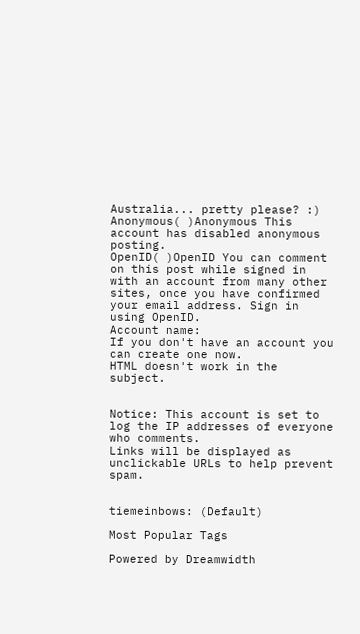Australia... pretty please? :)
Anonymous( )Anonymous This account has disabled anonymous posting.
OpenID( )OpenID You can comment on this post while signed in with an account from many other sites, once you have confirmed your email address. Sign in using OpenID.
Account name:
If you don't have an account you can create one now.
HTML doesn't work in the subject.


Notice: This account is set to log the IP addresses of everyone who comments.
Links will be displayed as unclickable URLs to help prevent spam.


tiemeinbows: (Default)

Most Popular Tags

Powered by Dreamwidth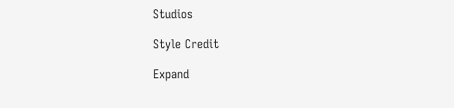Studios

Style Credit

Expand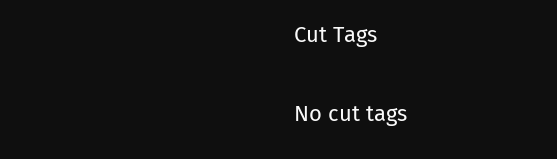Cut Tags

No cut tags